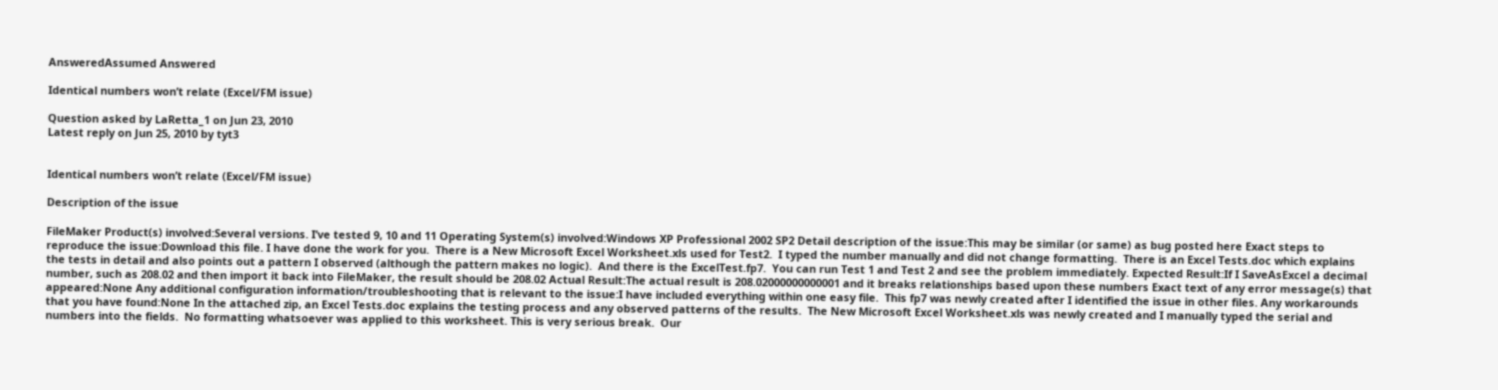AnsweredAssumed Answered

Identical numbers won’t relate (Excel/FM issue)

Question asked by LaRetta_1 on Jun 23, 2010
Latest reply on Jun 25, 2010 by tyt3


Identical numbers won’t relate (Excel/FM issue)

Description of the issue

FileMaker Product(s) involved:Several versions. I’ve tested 9, 10 and 11 Operating System(s) involved:Windows XP Professional 2002 SP2 Detail description of the issue:This may be similar (or same) as bug posted here Exact steps to reproduce the issue:Download this file. I have done the work for you.  There is a New Microsoft Excel Worksheet.xls used for Test2.  I typed the number manually and did not change formatting.  There is an Excel Tests.doc which explains the tests in detail and also points out a pattern I observed (although the pattern makes no logic).  And there is the ExcelTest.fp7.  You can run Test 1 and Test 2 and see the problem immediately. Expected Result:If I SaveAsExcel a decimal number, such as 208.02 and then import it back into FileMaker, the result should be 208.02 Actual Result:The actual result is 208.02000000000001 and it breaks relationships based upon these numbers Exact text of any error message(s) that appeared:None Any additional configuration information/troubleshooting that is relevant to the issue:I have included everything within one easy file.  This fp7 was newly created after I identified the issue in other files. Any workarounds that you have found:None In the attached zip, an Excel Tests.doc explains the testing process and any observed patterns of the results.  The New Microsoft Excel Worksheet.xls was newly created and I manually typed the serial and numbers into the fields.  No formatting whatsoever was applied to this worksheet. This is very serious break.  Our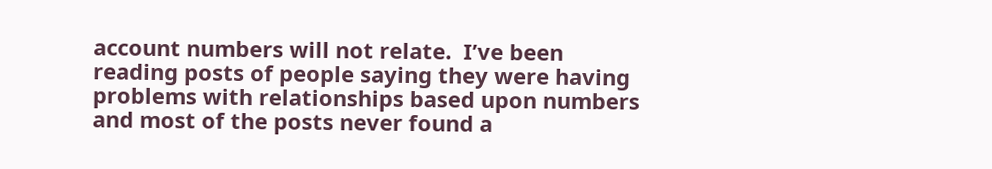account numbers will not relate.  I’ve been reading posts of people saying they were having problems with relationships based upon numbers and most of the posts never found a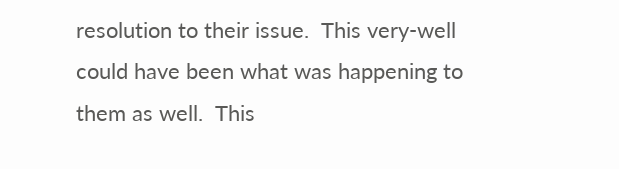resolution to their issue.  This very-well could have been what was happening to them as well.  This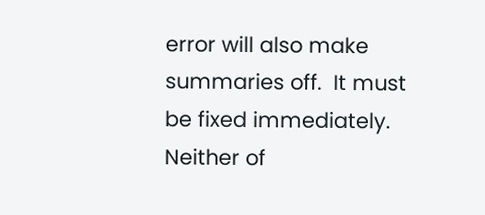error will also make summaries off.  It must be fixed immediately. Neither of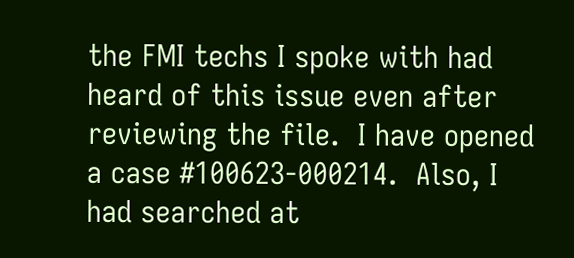the FMI techs I spoke with had heard of this issue even after reviewing the file.  I have opened a case #100623-000214.  Also, I had searched at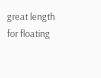great length for floating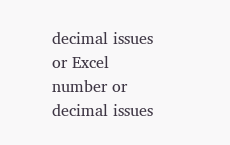decimal issues or Excel number or decimal issues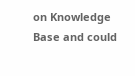on Knowledge Base and could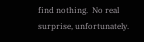find nothing.  No real surprise, unfortunately.